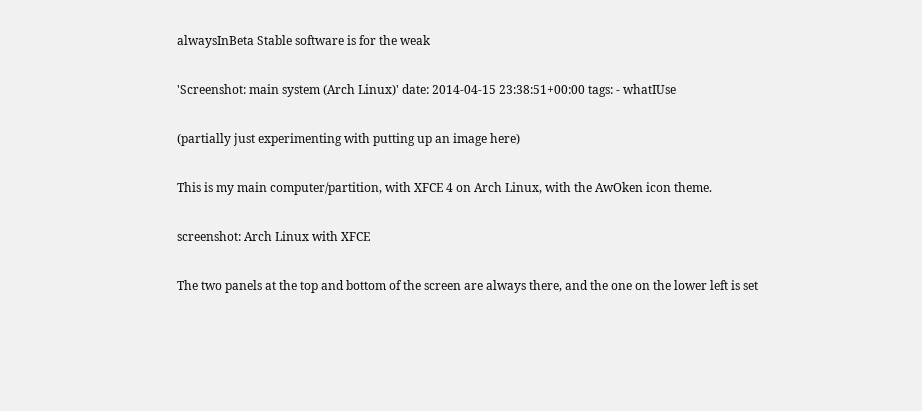alwaysInBeta Stable software is for the weak

'Screenshot: main system (Arch Linux)' date: 2014-04-15 23:38:51+00:00 tags: - whatIUse

(partially just experimenting with putting up an image here)

This is my main computer/partition, with XFCE 4 on Arch Linux, with the AwOken icon theme.

screenshot: Arch Linux with XFCE

The two panels at the top and bottom of the screen are always there, and the one on the lower left is set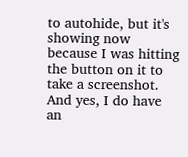to autohide, but it's showing now because I was hitting the button on it to take a screenshot. And yes, I do have an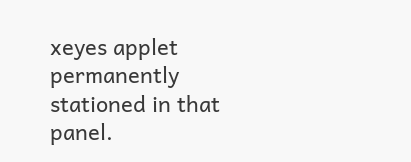xeyes applet permanently stationed in that panel.